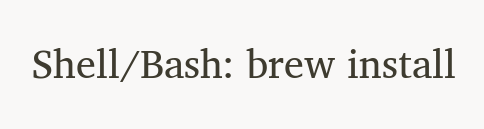Shell/Bash: brew install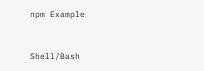npm Example


Shell/Bash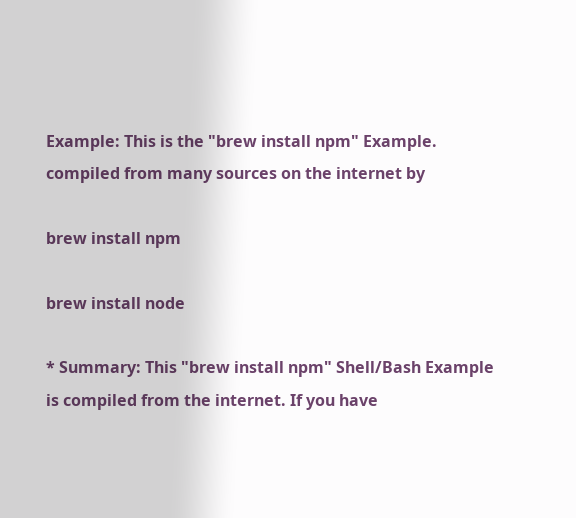Example: This is the "brew install npm" Example. compiled from many sources on the internet by

brew install npm

brew install node

* Summary: This "brew install npm" Shell/Bash Example is compiled from the internet. If you have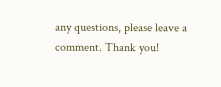any questions, please leave a comment. Thank you!